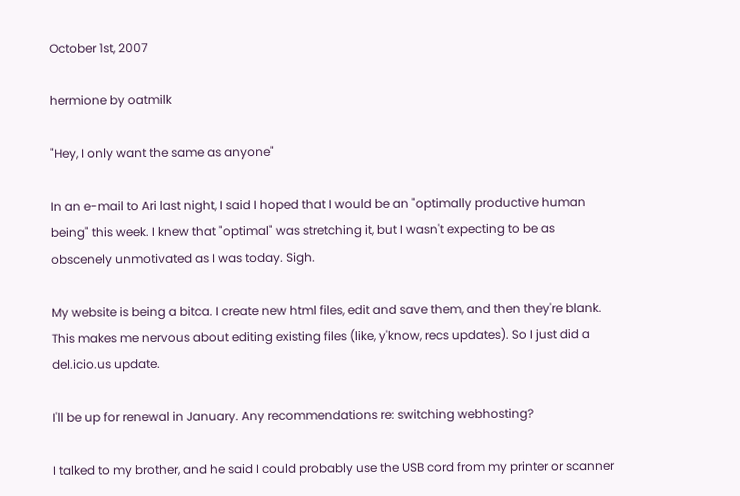October 1st, 2007

hermione by oatmilk

"Hey, I only want the same as anyone"

In an e-mail to Ari last night, I said I hoped that I would be an "optimally productive human being" this week. I knew that "optimal" was stretching it, but I wasn't expecting to be as obscenely unmotivated as I was today. Sigh.

My website is being a bitca. I create new html files, edit and save them, and then they're blank. This makes me nervous about editing existing files (like, y'know, recs updates). So I just did a del.icio.us update.

I'll be up for renewal in January. Any recommendations re: switching webhosting?

I talked to my brother, and he said I could probably use the USB cord from my printer or scanner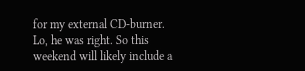for my external CD-burner. Lo, he was right. So this weekend will likely include a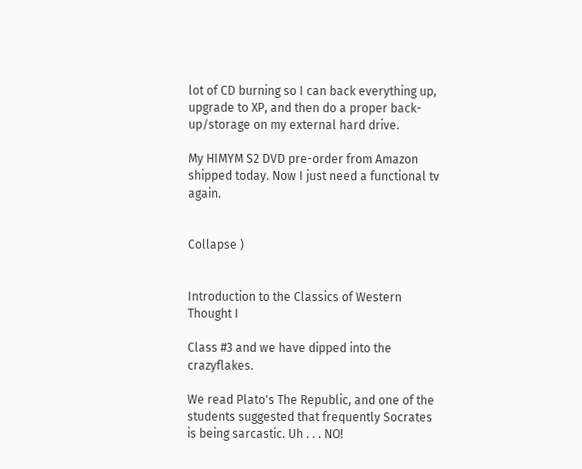lot of CD burning so I can back everything up, upgrade to XP, and then do a proper back-up/storage on my external hard drive.

My HIMYM S2 DVD pre-order from Amazon shipped today. Now I just need a functional tv again.


Collapse )


Introduction to the Classics of Western Thought I

Class #3 and we have dipped into the crazyflakes.

We read Plato's The Republic, and one of the students suggested that frequently Socrates is being sarcastic. Uh . . . NO!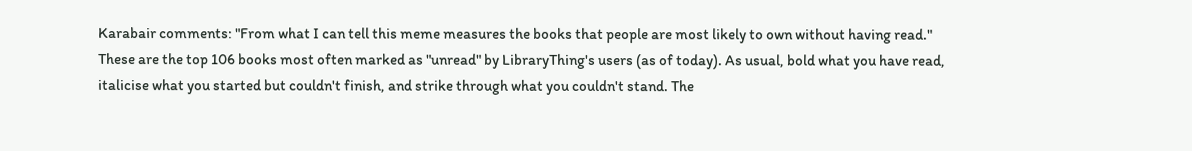Karabair comments: "From what I can tell this meme measures the books that people are most likely to own without having read."
These are the top 106 books most often marked as "unread" by LibraryThing's users (as of today). As usual, bold what you have read, italicise what you started but couldn't finish, and strike through what you couldn't stand. The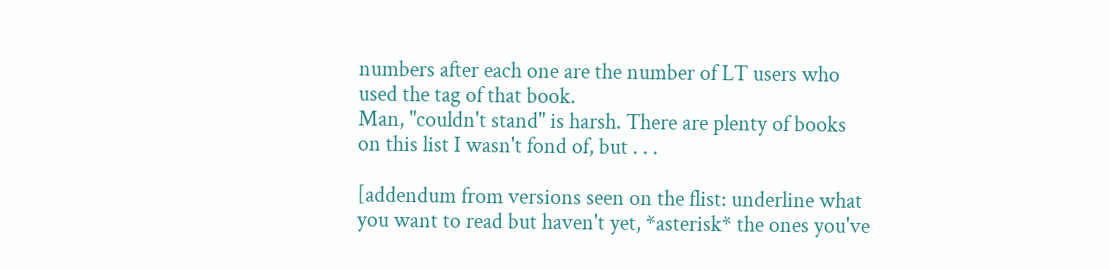numbers after each one are the number of LT users who used the tag of that book.
Man, "couldn't stand" is harsh. There are plenty of books on this list I wasn't fond of, but . . .

[addendum from versions seen on the flist: underline what you want to read but haven't yet, *asterisk* the ones you've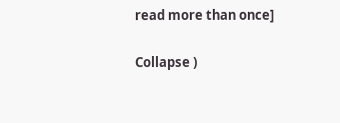read more than once]

Collapse )